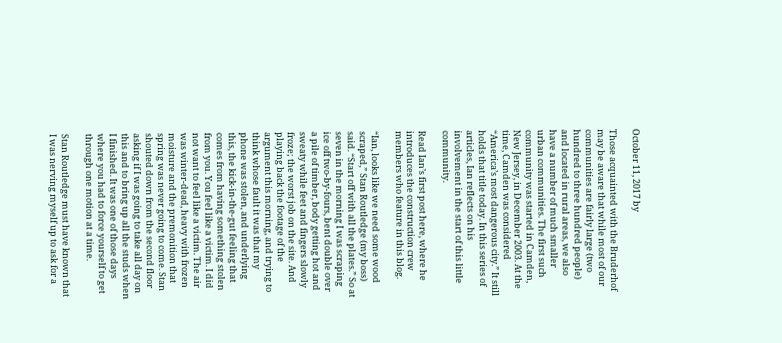October 11, 2017 by

Those acquainted with the Bruderhof may be aware that while most of our communities are fairly large (two hundred to three hundred people) and located in rural areas, we also have a number of much smaller urban communities. The first such community was started in Camden, New Jersey, in December 2003. At the time, Camden was considered “America’s most dangerous city.” It still holds that title today. In this series of articles, Ian reflects on his involvement in the start of this little community.

Read Ian’s first post here, where he introduces the construction crew members who feature in this blog.

“Ian, looks like we need some wood scraped,” Stan Routledge (my boss) said. “Start off with all the plates.” So at seven in the morning I was scraping ice off two-by-fours, bent double over a pile of timber, body getting hot and sweaty while feet and fingers slowly froze; the worst job on the site. And playing back the footage of the argument this morning, and trying to think whose fault it was that my phone was stolen, and underlying this, the kick-in-the-gut feeling that comes from having something stolen from you. You feel like a victim. I did not want to feel like a victim. The air was winter-dead, heavy with frozen moisture and the premonition that spring was never going to come. Stan shouted down from the second floor asking if I was going to take all day on this and to bring up all the studs when I finished. It was one of those days where you had to force yourself to get through one motion at a time.

Stan Routledge must have known that I was nerving myself up to ask for a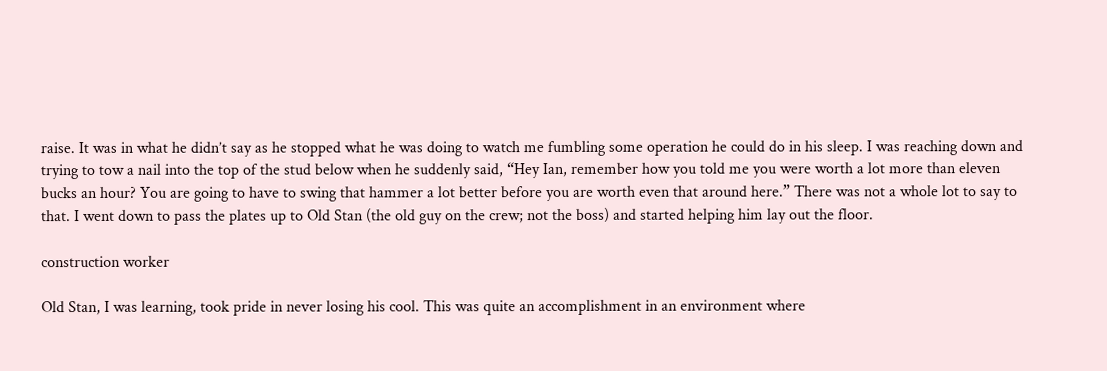raise. It was in what he didn’t say as he stopped what he was doing to watch me fumbling some operation he could do in his sleep. I was reaching down and trying to tow a nail into the top of the stud below when he suddenly said, “Hey Ian, remember how you told me you were worth a lot more than eleven bucks an hour? You are going to have to swing that hammer a lot better before you are worth even that around here.” There was not a whole lot to say to that. I went down to pass the plates up to Old Stan (the old guy on the crew; not the boss) and started helping him lay out the floor.

construction worker

Old Stan, I was learning, took pride in never losing his cool. This was quite an accomplishment in an environment where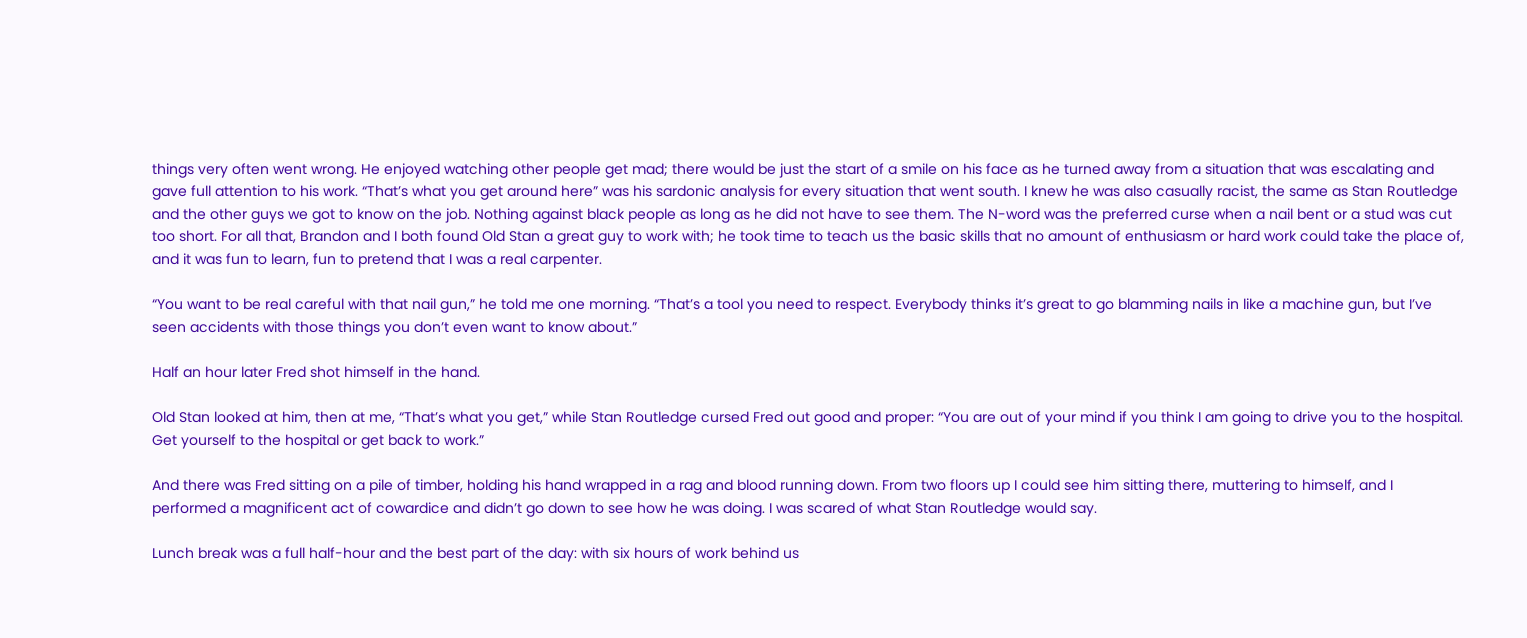things very often went wrong. He enjoyed watching other people get mad; there would be just the start of a smile on his face as he turned away from a situation that was escalating and gave full attention to his work. “That’s what you get around here” was his sardonic analysis for every situation that went south. I knew he was also casually racist, the same as Stan Routledge and the other guys we got to know on the job. Nothing against black people as long as he did not have to see them. The N-word was the preferred curse when a nail bent or a stud was cut too short. For all that, Brandon and I both found Old Stan a great guy to work with; he took time to teach us the basic skills that no amount of enthusiasm or hard work could take the place of, and it was fun to learn, fun to pretend that I was a real carpenter.

“You want to be real careful with that nail gun,” he told me one morning. “That’s a tool you need to respect. Everybody thinks it’s great to go blamming nails in like a machine gun, but I’ve seen accidents with those things you don’t even want to know about.”

Half an hour later Fred shot himself in the hand.

Old Stan looked at him, then at me, “That’s what you get,” while Stan Routledge cursed Fred out good and proper: “You are out of your mind if you think I am going to drive you to the hospital. Get yourself to the hospital or get back to work.”

And there was Fred sitting on a pile of timber, holding his hand wrapped in a rag and blood running down. From two floors up I could see him sitting there, muttering to himself, and I performed a magnificent act of cowardice and didn’t go down to see how he was doing. I was scared of what Stan Routledge would say.

Lunch break was a full half-hour and the best part of the day: with six hours of work behind us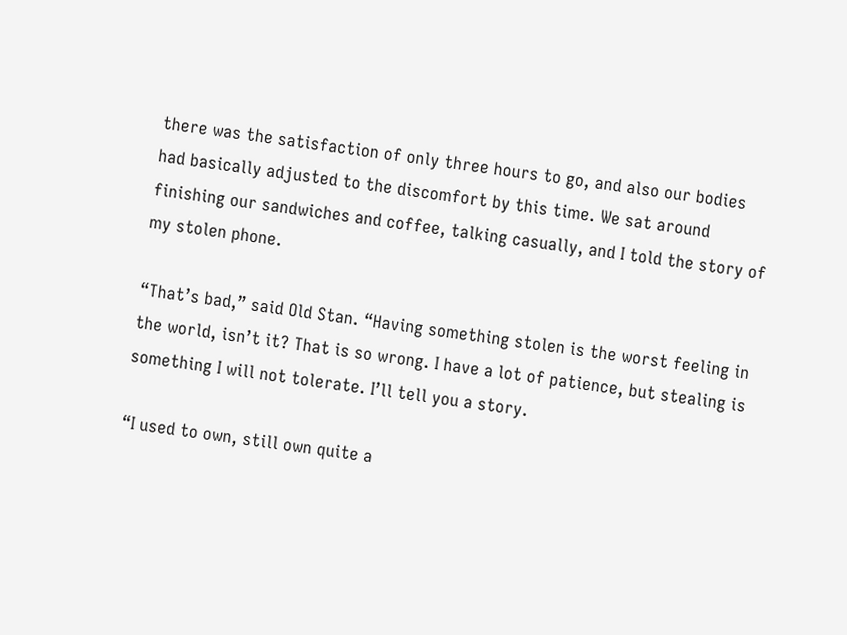there was the satisfaction of only three hours to go, and also our bodies had basically adjusted to the discomfort by this time. We sat around finishing our sandwiches and coffee, talking casually, and I told the story of my stolen phone.

“That’s bad,” said Old Stan. “Having something stolen is the worst feeling in the world, isn’t it? That is so wrong. I have a lot of patience, but stealing is something I will not tolerate. I’ll tell you a story.

“I used to own, still own quite a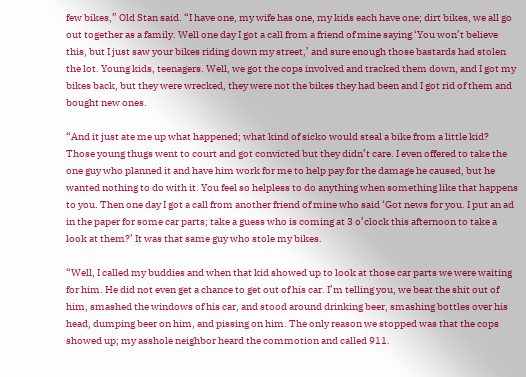few bikes,” Old Stan said. “I have one, my wife has one, my kids each have one; dirt bikes, we all go out together as a family. Well one day I got a call from a friend of mine saying ‘You won’t believe this, but I just saw your bikes riding down my street,’ and sure enough those bastards had stolen the lot. Young kids, teenagers. Well, we got the cops involved and tracked them down, and I got my bikes back, but they were wrecked, they were not the bikes they had been and I got rid of them and bought new ones.

“And it just ate me up what happened; what kind of sicko would steal a bike from a little kid? Those young thugs went to court and got convicted but they didn’t care. I even offered to take the one guy who planned it and have him work for me to help pay for the damage he caused, but he wanted nothing to do with it. You feel so helpless to do anything when something like that happens to you. Then one day I got a call from another friend of mine who said ‘Got news for you. I put an ad in the paper for some car parts; take a guess who is coming at 3 o’clock this afternoon to take a look at them?’ It was that same guy who stole my bikes.

“Well, I called my buddies and when that kid showed up to look at those car parts we were waiting for him. He did not even get a chance to get out of his car. I’m telling you, we beat the shit out of him, smashed the windows of his car, and stood around drinking beer, smashing bottles over his head, dumping beer on him, and pissing on him. The only reason we stopped was that the cops showed up; my asshole neighbor heard the commotion and called 911.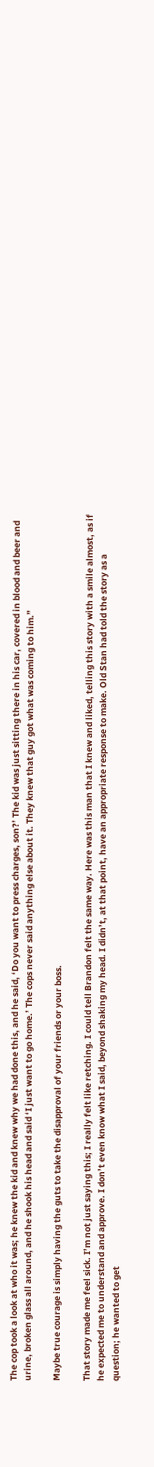The cop took a look at who it was; he knew the kid and knew why we had done this, and he said, ‘Do you want to press charges, son?’ The kid was just sitting there in his car, covered in blood and beer and urine, broken glass all around, and he shook his head and said ‘I just want to go home.’ The cops never said anything else about it. They knew that guy got what was coming to him.”

Maybe true courage is simply having the guts to take the disapproval of your friends or your boss.

That story made me feel sick. I’m not just saying this; I really felt like retching. I could tell Brandon felt the same way. Here was this man that I knew and liked, telling this story with a smile almost, as if he expected me to understand and approve. I don’t even know what I said, beyond shaking my head. I didn’t, at that point, have an appropriate response to make. Old Stan had told the story as a question; he wanted to get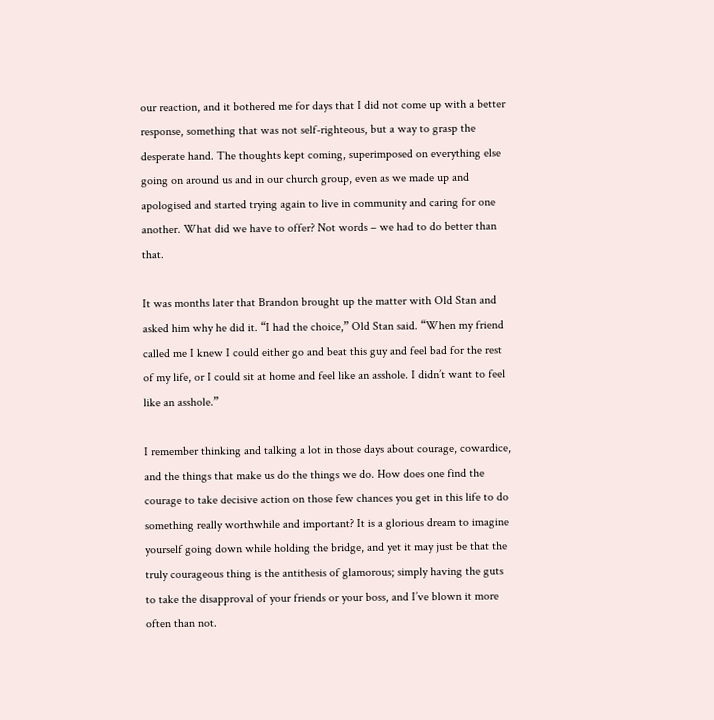our reaction, and it bothered me for days that I did not come up with a better response, something that was not self-righteous, but a way to grasp the desperate hand. The thoughts kept coming, superimposed on everything else going on around us and in our church group, even as we made up and apologised and started trying again to live in community and caring for one another. What did we have to offer? Not words – we had to do better than that.

It was months later that Brandon brought up the matter with Old Stan and asked him why he did it. “I had the choice,” Old Stan said. “When my friend called me I knew I could either go and beat this guy and feel bad for the rest of my life, or I could sit at home and feel like an asshole. I didn’t want to feel like an asshole.”

I remember thinking and talking a lot in those days about courage, cowardice, and the things that make us do the things we do. How does one find the courage to take decisive action on those few chances you get in this life to do something really worthwhile and important? It is a glorious dream to imagine yourself going down while holding the bridge, and yet it may just be that the truly courageous thing is the antithesis of glamorous; simply having the guts to take the disapproval of your friends or your boss, and I’ve blown it more often than not.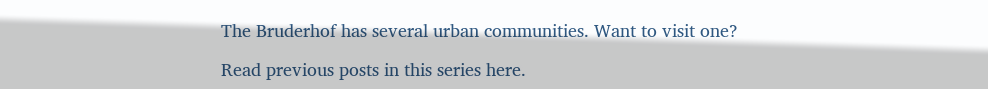The Bruderhof has several urban communities. Want to visit one?

Read previous posts in this series here.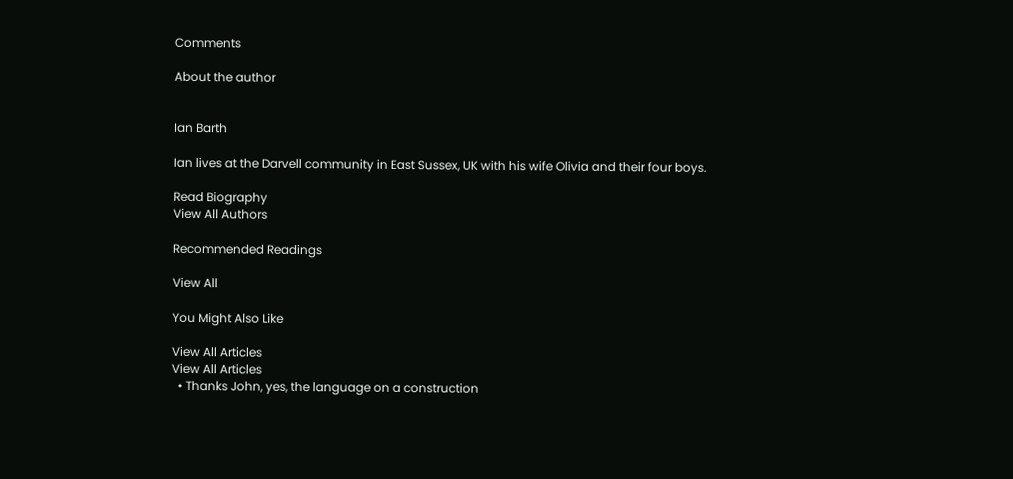Comments

About the author


Ian Barth

Ian lives at the Darvell community in East Sussex, UK with his wife Olivia and their four boys.

Read Biography
View All Authors

Recommended Readings

View All

You Might Also Like

View All Articles
View All Articles
  • Thanks John, yes, the language on a construction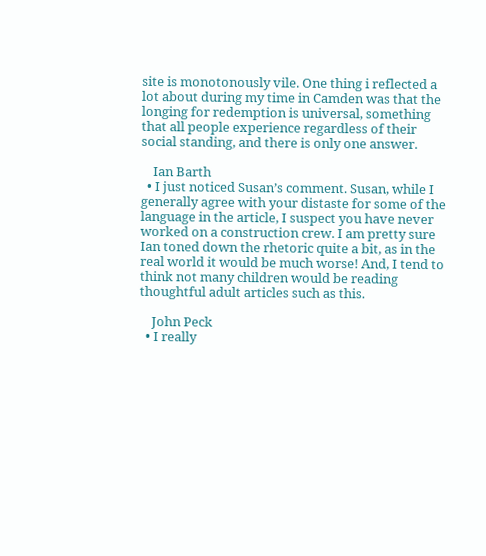site is monotonously vile. One thing i reflected a lot about during my time in Camden was that the longing for redemption is universal, something that all people experience regardless of their social standing, and there is only one answer.

    Ian Barth
  • I just noticed Susan’s comment. Susan, while I generally agree with your distaste for some of the language in the article, I suspect you have never worked on a construction crew. I am pretty sure Ian toned down the rhetoric quite a bit, as in the real world it would be much worse! And, I tend to think not many children would be reading thoughtful adult articles such as this.

    John Peck
  • I really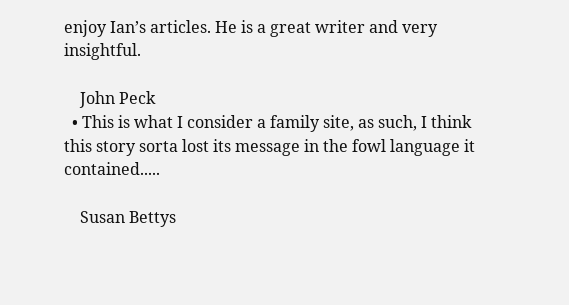enjoy Ian’s articles. He is a great writer and very insightful.

    John Peck
  • This is what I consider a family site, as such, I think this story sorta lost its message in the fowl language it contained.....

    Susan Bettys